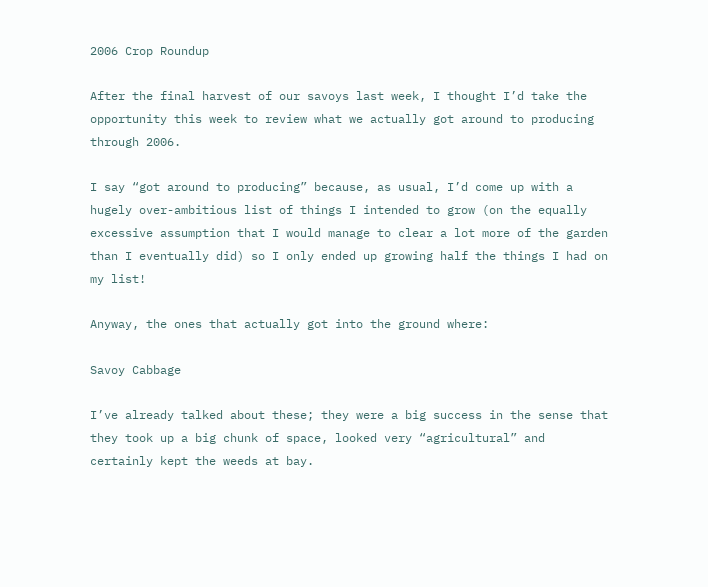2006 Crop Roundup

After the final harvest of our savoys last week, I thought I’d take the opportunity this week to review what we actually got around to producing through 2006.

I say “got around to producing” because, as usual, I’d come up with a hugely over-ambitious list of things I intended to grow (on the equally excessive assumption that I would manage to clear a lot more of the garden than I eventually did) so I only ended up growing half the things I had on my list!

Anyway, the ones that actually got into the ground where:

Savoy Cabbage

I’ve already talked about these; they were a big success in the sense that they took up a big chunk of space, looked very “agricultural” and certainly kept the weeds at bay.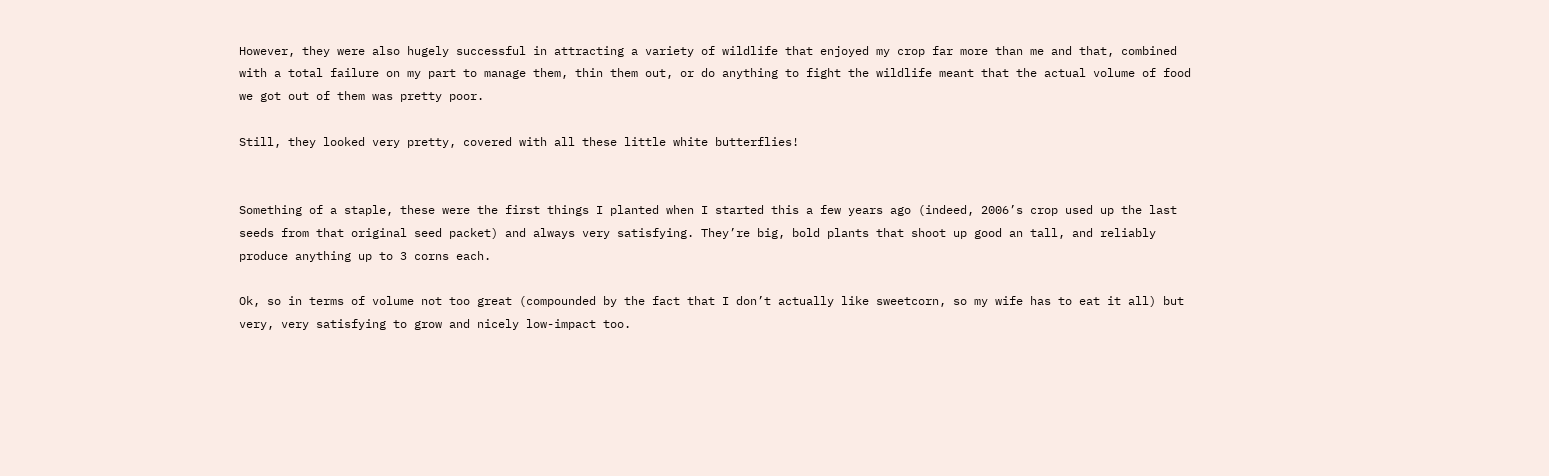However, they were also hugely successful in attracting a variety of wildlife that enjoyed my crop far more than me and that, combined with a total failure on my part to manage them, thin them out, or do anything to fight the wildlife meant that the actual volume of food we got out of them was pretty poor.

Still, they looked very pretty, covered with all these little white butterflies!


Something of a staple, these were the first things I planted when I started this a few years ago (indeed, 2006’s crop used up the last seeds from that original seed packet) and always very satisfying. They’re big, bold plants that shoot up good an tall, and reliably produce anything up to 3 corns each.

Ok, so in terms of volume not too great (compounded by the fact that I don’t actually like sweetcorn, so my wife has to eat it all) but very, very satisfying to grow and nicely low-impact too.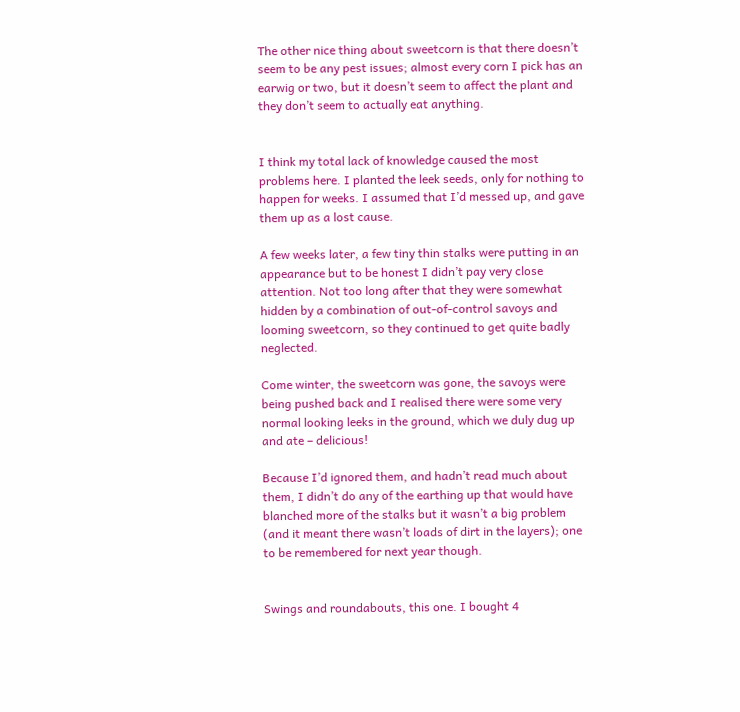The other nice thing about sweetcorn is that there doesn’t seem to be any pest issues; almost every corn I pick has an earwig or two, but it doesn’t seem to affect the plant and they don’t seem to actually eat anything.


I think my total lack of knowledge caused the most problems here. I planted the leek seeds, only for nothing to happen for weeks. I assumed that I’d messed up, and gave them up as a lost cause.

A few weeks later, a few tiny thin stalks were putting in an appearance but to be honest I didn’t pay very close attention. Not too long after that they were somewhat hidden by a combination of out-of-control savoys and looming sweetcorn, so they continued to get quite badly neglected.

Come winter, the sweetcorn was gone, the savoys were being pushed back and I realised there were some very normal looking leeks in the ground, which we duly dug up and ate – delicious!

Because I’d ignored them, and hadn’t read much about them, I didn’t do any of the earthing up that would have blanched more of the stalks but it wasn’t a big problem (and it meant there wasn’t loads of dirt in the layers); one to be remembered for next year though.


Swings and roundabouts, this one. I bought 4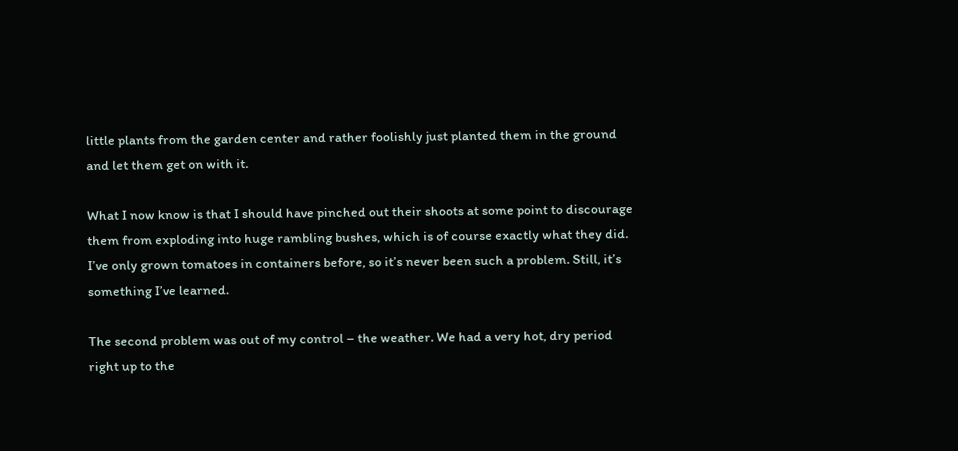little plants from the garden center and rather foolishly just planted them in the ground and let them get on with it.

What I now know is that I should have pinched out their shoots at some point to discourage them from exploding into huge rambling bushes, which is of course exactly what they did. I’ve only grown tomatoes in containers before, so it’s never been such a problem. Still, it’s something I’ve learned.

The second problem was out of my control – the weather. We had a very hot, dry period right up to the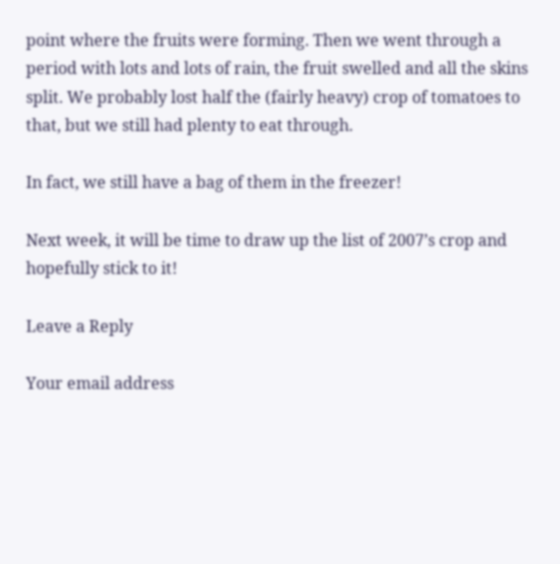point where the fruits were forming. Then we went through a period with lots and lots of rain, the fruit swelled and all the skins split. We probably lost half the (fairly heavy) crop of tomatoes to that, but we still had plenty to eat through.

In fact, we still have a bag of them in the freezer!

Next week, it will be time to draw up the list of 2007’s crop and hopefully stick to it!

Leave a Reply

Your email address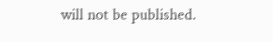will not be published.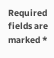Required fields are marked *